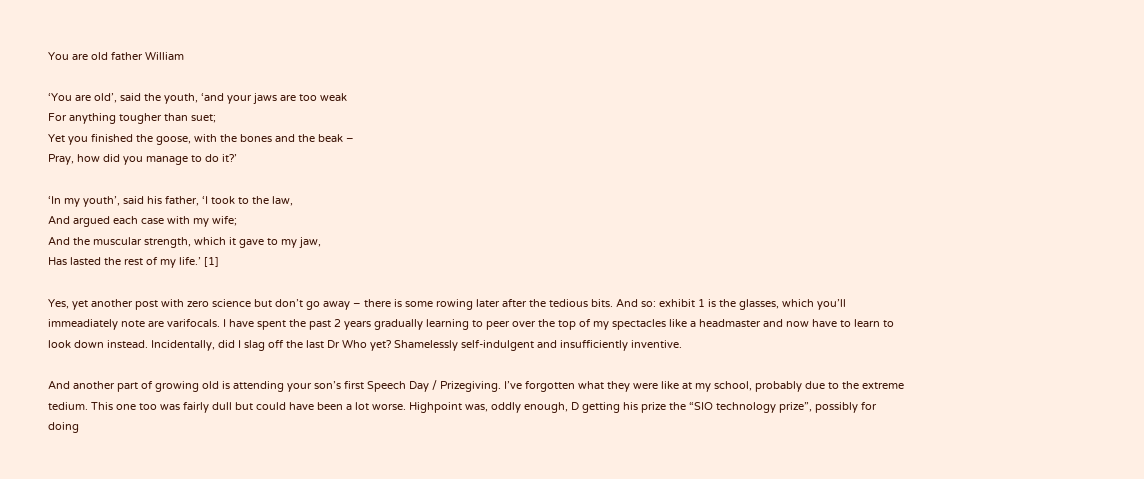You are old father William

‘You are old’, said the youth, ‘and your jaws are too weak
For anything tougher than suet;
Yet you finished the goose, with the bones and the beak –
Pray, how did you manage to do it?’

‘In my youth’, said his father, ‘I took to the law,
And argued each case with my wife;
And the muscular strength, which it gave to my jaw,
Has lasted the rest of my life.’ [1]

Yes, yet another post with zero science but don’t go away – there is some rowing later after the tedious bits. And so: exhibit 1 is the glasses, which you’ll immeadiately note are varifocals. I have spent the past 2 years gradually learning to peer over the top of my spectacles like a headmaster and now have to learn to look down instead. Incidentally, did I slag off the last Dr Who yet? Shamelessly self-indulgent and insufficiently inventive.

And another part of growing old is attending your son’s first Speech Day / Prizegiving. I’ve forgotten what they were like at my school, probably due to the extreme tedium. This one too was fairly dull but could have been a lot worse. Highpoint was, oddly enough, D getting his prize the “SIO technology prize”, possibly for doing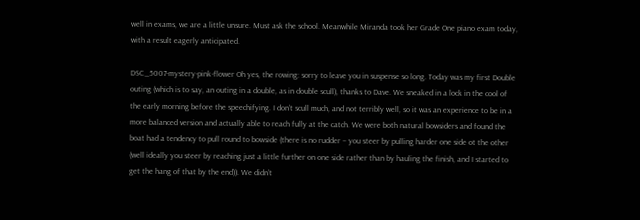well in exams, we are a little unsure. Must ask the school. Meanwhile Miranda took her Grade One piano exam today, with a result eagerly anticipated.

DSC_5007-mystery-pink-flower Oh yes, the rowing: sorry to leave you in suspense so long. Today was my first Double outing (which is to say, an outing in a double, as in double scull), thanks to Dave. We sneaked in a lock in the cool of the early morning before the speechifying. I don’t scull much, and not terribly well, so it was an experience to be in a more balanced version and actually able to reach fully at the catch. We were both natural bowsiders and found the boat had a tendency to pull round to bowside (there is no rudder – you steer by pulling harder one side ot the other (well ideally you steer by reaching just a little further on one side rather than by hauling the finish, and I started to get the hang of that by the end)). We didn’t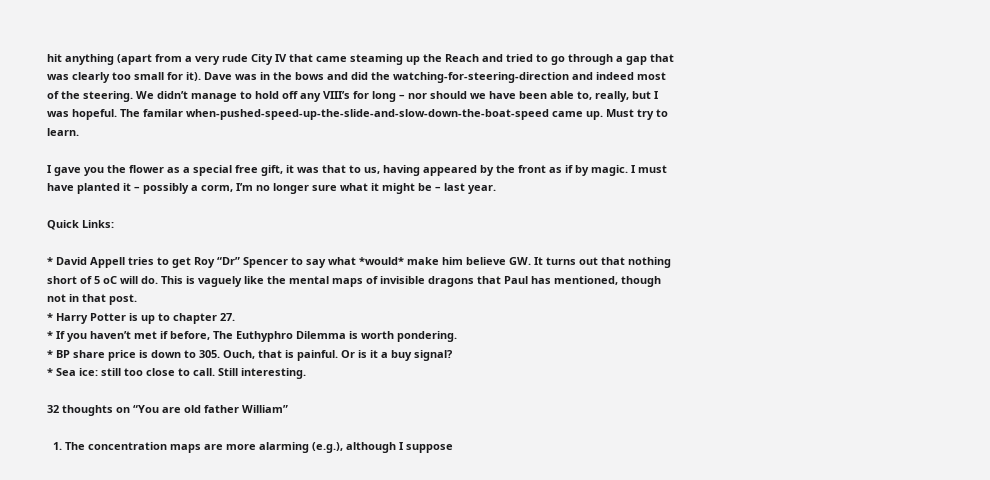hit anything (apart from a very rude City IV that came steaming up the Reach and tried to go through a gap that was clearly too small for it). Dave was in the bows and did the watching-for-steering-direction and indeed most of the steering. We didn’t manage to hold off any VIII’s for long – nor should we have been able to, really, but I was hopeful. The familar when-pushed-speed-up-the-slide-and-slow-down-the-boat-speed came up. Must try to learn.

I gave you the flower as a special free gift, it was that to us, having appeared by the front as if by magic. I must have planted it – possibly a corm, I’m no longer sure what it might be – last year.

Quick Links:

* David Appell tries to get Roy “Dr” Spencer to say what *would* make him believe GW. It turns out that nothing short of 5 oC will do. This is vaguely like the mental maps of invisible dragons that Paul has mentioned, though not in that post.
* Harry Potter is up to chapter 27.
* If you haven’t met if before, The Euthyphro Dilemma is worth pondering.
* BP share price is down to 305. Ouch, that is painful. Or is it a buy signal?
* Sea ice: still too close to call. Still interesting.

32 thoughts on “You are old father William”

  1. The concentration maps are more alarming (e.g.), although I suppose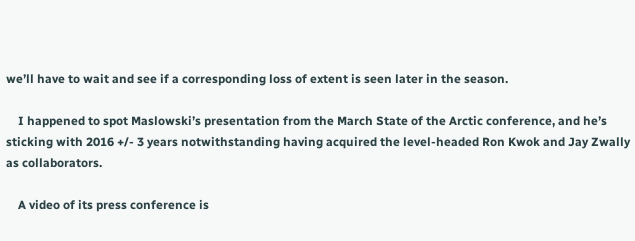we’ll have to wait and see if a corresponding loss of extent is seen later in the season.

    I happened to spot Maslowski’s presentation from the March State of the Arctic conference, and he’s sticking with 2016 +/- 3 years notwithstanding having acquired the level-headed Ron Kwok and Jay Zwally as collaborators.

    A video of its press conference is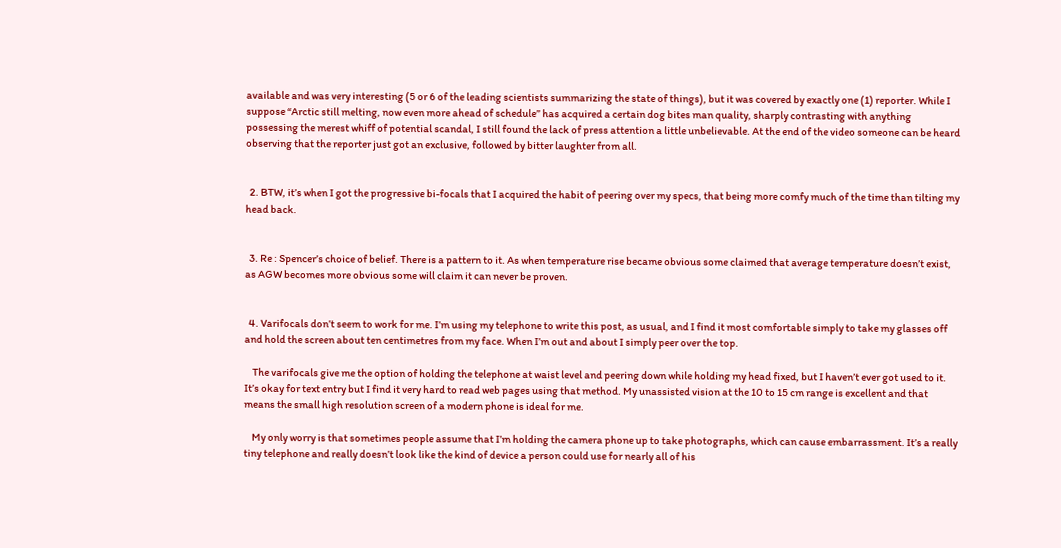available and was very interesting (5 or 6 of the leading scientists summarizing the state of things), but it was covered by exactly one (1) reporter. While I suppose “Arctic still melting, now even more ahead of schedule” has acquired a certain dog bites man quality, sharply contrasting with anything possessing the merest whiff of potential scandal, I still found the lack of press attention a little unbelievable. At the end of the video someone can be heard observing that the reporter just got an exclusive, followed by bitter laughter from all.


  2. BTW, it’s when I got the progressive bi-focals that I acquired the habit of peering over my specs, that being more comfy much of the time than tilting my head back.


  3. Re : Spencer’s choice of belief. There is a pattern to it. As when temperature rise became obvious some claimed that average temperature doesn’t exist, as AGW becomes more obvious some will claim it can never be proven.


  4. Varifocals don’t seem to work for me. I’m using my telephone to write this post, as usual, and I find it most comfortable simply to take my glasses off and hold the screen about ten centimetres from my face. When I’m out and about I simply peer over the top.

    The varifocals give me the option of holding the telephone at waist level and peering down while holding my head fixed, but I haven’t ever got used to it. It’s okay for text entry but I find it very hard to read web pages using that method. My unassisted vision at the 10 to 15 cm range is excellent and that means the small high resolution screen of a modern phone is ideal for me.

    My only worry is that sometimes people assume that I’m holding the camera phone up to take photographs, which can cause embarrassment. It’s a really tiny telephone and really doesn’t look like the kind of device a person could use for nearly all of his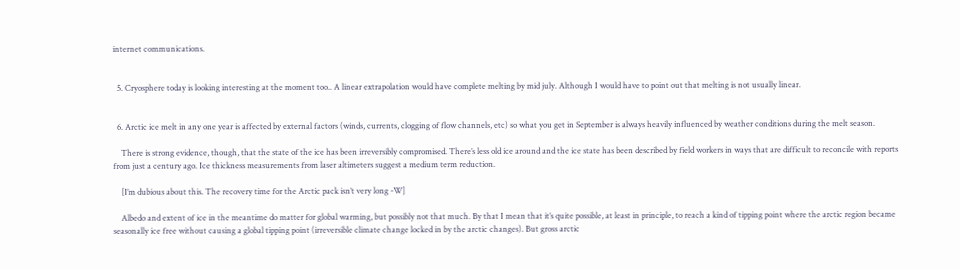internet communications.


  5. Cryosphere today is looking interesting at the moment too.. A linear extrapolation would have complete melting by mid july. Although I would have to point out that melting is not usually linear.


  6. Arctic ice melt in any one year is affected by external factors (winds, currents, clogging of flow channels, etc) so what you get in September is always heavily influenced by weather conditions during the melt season.

    There is strong evidence, though, that the state of the ice has been irreversibly compromised. There’s less old ice around and the ice state has been described by field workers in ways that are difficult to reconcile with reports from just a century ago. Ice thickness measurements from laser altimeters suggest a medium term reduction.

    [I’m dubious about this. The recovery time for the Arctic pack isn’t very long -W]

    Albedo and extent of ice in the meantime do matter for global warming, but possibly not that much. By that I mean that it’s quite possible, at least in principle, to reach a kind of tipping point where the arctic region became seasonally ice free without causing a global tipping point (irreversible climate change locked in by the arctic changes). But gross arctic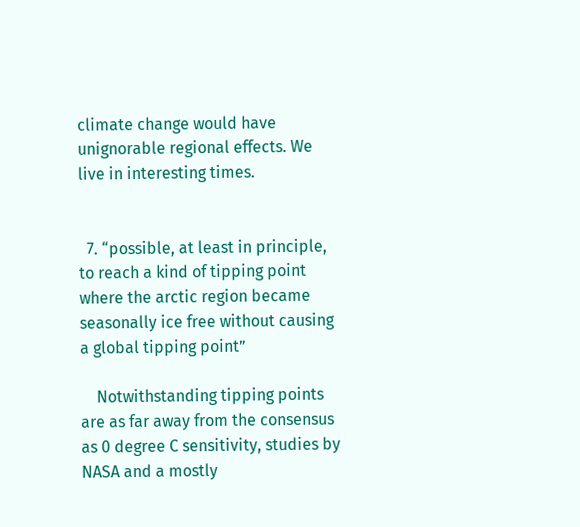climate change would have unignorable regional effects. We live in interesting times.


  7. “possible, at least in principle, to reach a kind of tipping point where the arctic region became seasonally ice free without causing a global tipping point”

    Notwithstanding tipping points are as far away from the consensus as 0 degree C sensitivity, studies by NASA and a mostly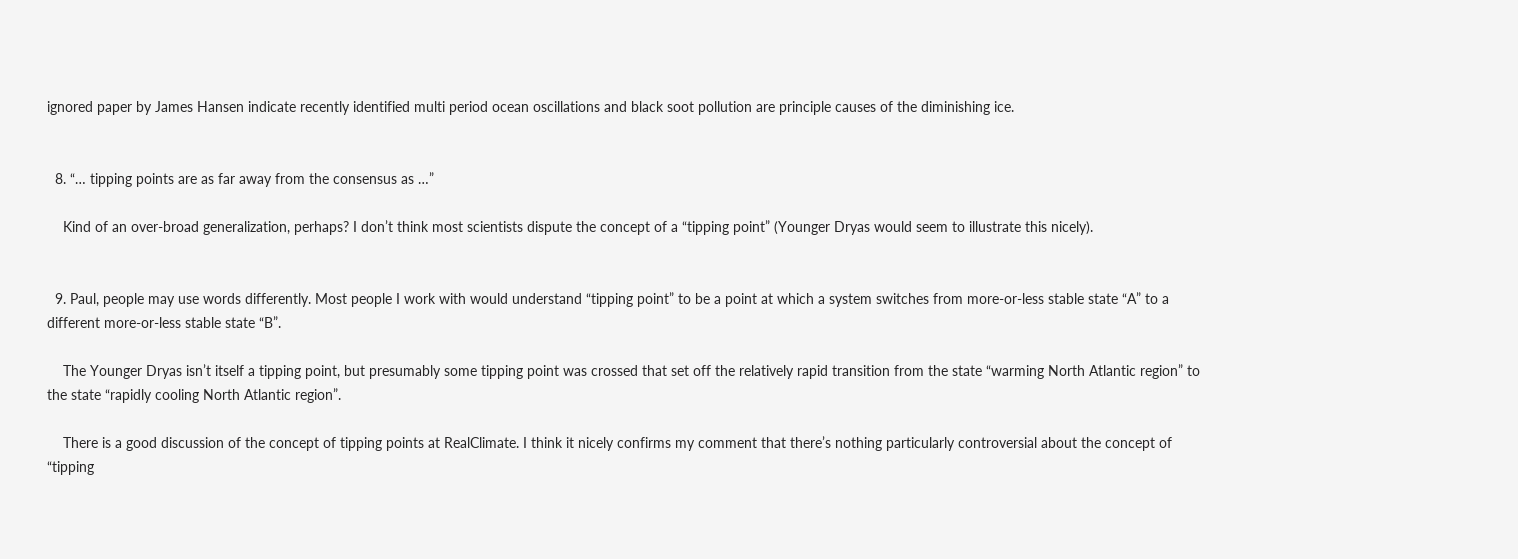ignored paper by James Hansen indicate recently identified multi period ocean oscillations and black soot pollution are principle causes of the diminishing ice.


  8. “… tipping points are as far away from the consensus as …”

    Kind of an over-broad generalization, perhaps? I don’t think most scientists dispute the concept of a “tipping point” (Younger Dryas would seem to illustrate this nicely).


  9. Paul, people may use words differently. Most people I work with would understand “tipping point” to be a point at which a system switches from more-or-less stable state “A” to a different more-or-less stable state “B”.

    The Younger Dryas isn’t itself a tipping point, but presumably some tipping point was crossed that set off the relatively rapid transition from the state “warming North Atlantic region” to the state “rapidly cooling North Atlantic region”.

    There is a good discussion of the concept of tipping points at RealClimate. I think it nicely confirms my comment that there’s nothing particularly controversial about the concept of “tipping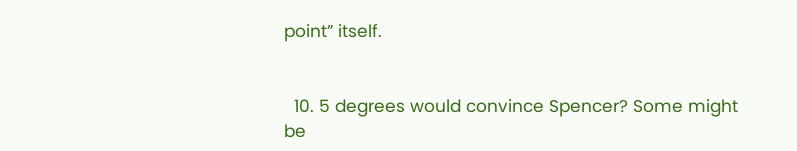point” itself.


  10. 5 degrees would convince Spencer? Some might be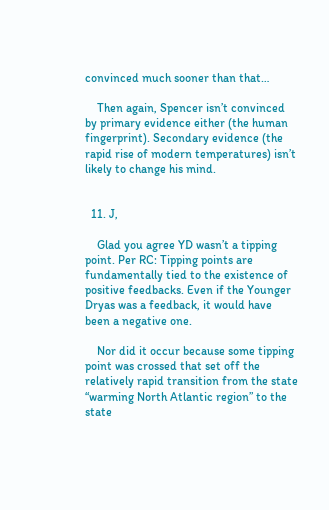convinced much sooner than that…

    Then again, Spencer isn’t convinced by primary evidence either (the human fingerprint). Secondary evidence (the rapid rise of modern temperatures) isn’t likely to change his mind.


  11. J,

    Glad you agree YD wasn’t a tipping point. Per RC: Tipping points are fundamentally tied to the existence of positive feedbacks. Even if the Younger Dryas was a feedback, it would have been a negative one.

    Nor did it occur because some tipping point was crossed that set off the relatively rapid transition from the state “warming North Atlantic region” to the state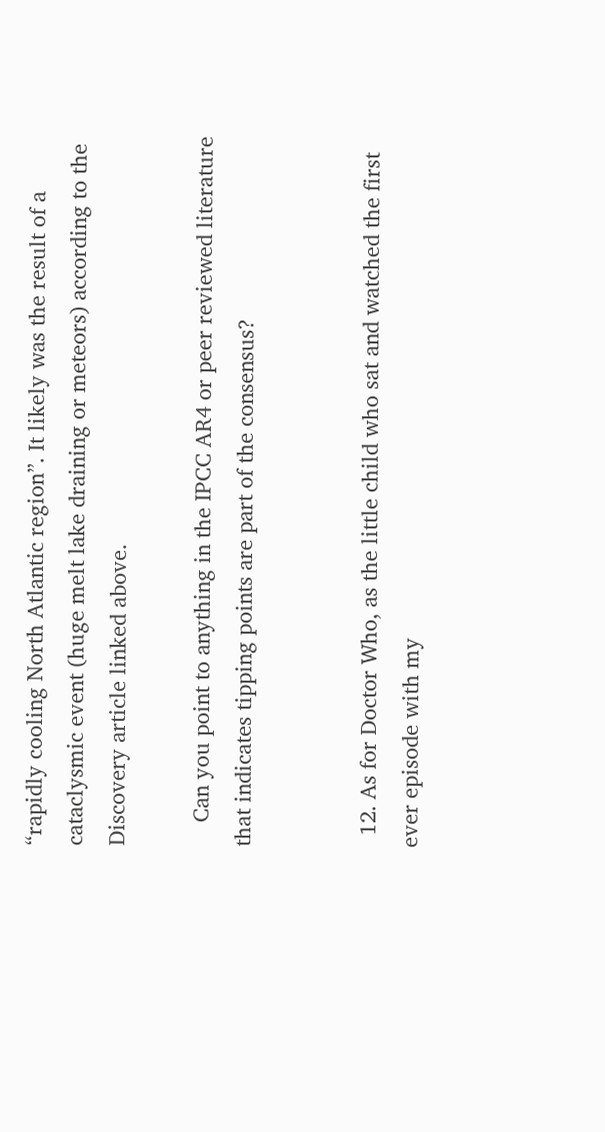“rapidly cooling North Atlantic region”. It likely was the result of a cataclysmic event (huge melt lake draining or meteors) according to the Discovery article linked above.

    Can you point to anything in the IPCC AR4 or peer reviewed literature that indicates tipping points are part of the consensus?


  12. As for Doctor Who, as the little child who sat and watched the first ever episode with my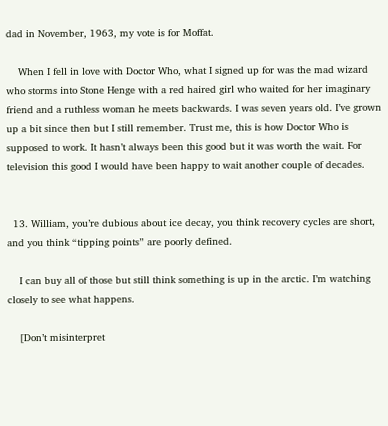dad in November, 1963, my vote is for Moffat.

    When I fell in love with Doctor Who, what I signed up for was the mad wizard who storms into Stone Henge with a red haired girl who waited for her imaginary friend and a ruthless woman he meets backwards. I was seven years old. I’ve grown up a bit since then but I still remember. Trust me, this is how Doctor Who is supposed to work. It hasn’t always been this good but it was worth the wait. For television this good I would have been happy to wait another couple of decades.


  13. William, you’re dubious about ice decay, you think recovery cycles are short, and you think “tipping points” are poorly defined.

    I can buy all of those but still think something is up in the arctic. I’m watching closely to see what happens.

    [Don’t misinterpret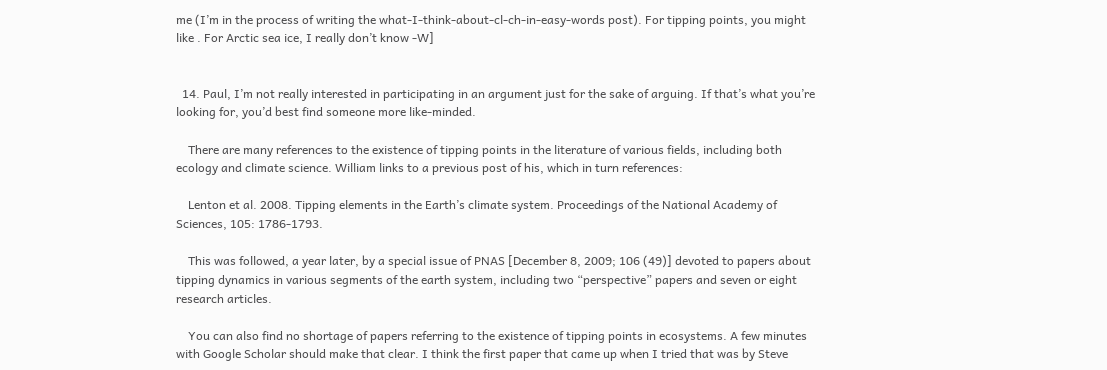me (I’m in the process of writing the what-I-think-about-cl-ch-in-easy-words post). For tipping points, you might like . For Arctic sea ice, I really don’t know -W]


  14. Paul, I’m not really interested in participating in an argument just for the sake of arguing. If that’s what you’re looking for, you’d best find someone more like-minded.

    There are many references to the existence of tipping points in the literature of various fields, including both ecology and climate science. William links to a previous post of his, which in turn references:

    Lenton et al. 2008. Tipping elements in the Earth’s climate system. Proceedings of the National Academy of Sciences, 105: 1786-1793.

    This was followed, a year later, by a special issue of PNAS [December 8, 2009; 106 (49)] devoted to papers about tipping dynamics in various segments of the earth system, including two “perspective” papers and seven or eight research articles.

    You can also find no shortage of papers referring to the existence of tipping points in ecosystems. A few minutes with Google Scholar should make that clear. I think the first paper that came up when I tried that was by Steve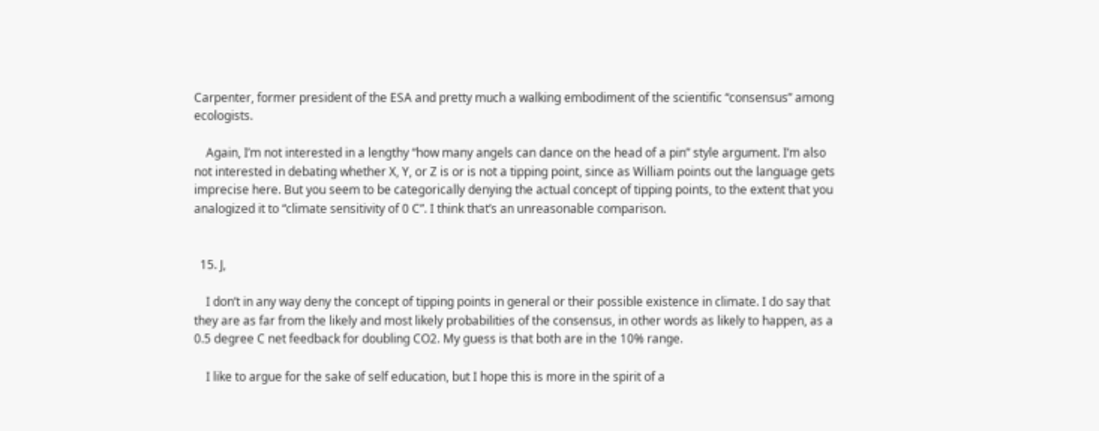Carpenter, former president of the ESA and pretty much a walking embodiment of the scientific “consensus” among ecologists.

    Again, I’m not interested in a lengthy “how many angels can dance on the head of a pin” style argument. I’m also not interested in debating whether X, Y, or Z is or is not a tipping point, since as William points out the language gets imprecise here. But you seem to be categorically denying the actual concept of tipping points, to the extent that you analogized it to “climate sensitivity of 0 C”. I think that’s an unreasonable comparison.


  15. J,

    I don’t in any way deny the concept of tipping points in general or their possible existence in climate. I do say that they are as far from the likely and most likely probabilities of the consensus, in other words as likely to happen, as a 0.5 degree C net feedback for doubling CO2. My guess is that both are in the 10% range.

    I like to argue for the sake of self education, but I hope this is more in the spirit of a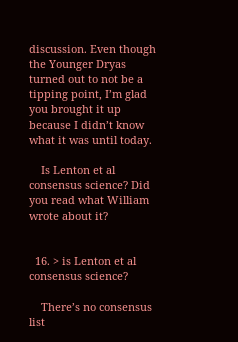discussion. Even though the Younger Dryas turned out to not be a tipping point, I’m glad you brought it up because I didn’t know what it was until today.

    Is Lenton et al consensus science? Did you read what William wrote about it?


  16. > is Lenton et al consensus science?

    There’s no consensus list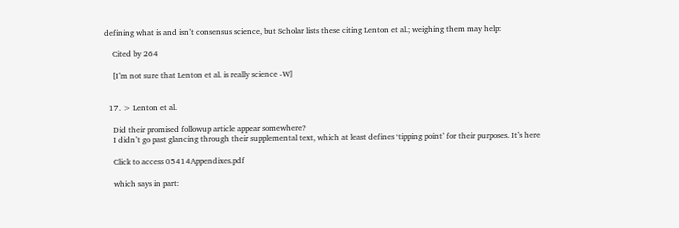defining what is and isn’t consensus science, but Scholar lists these citing Lenton et al.; weighing them may help:

    Cited by 264

    [I’m not sure that Lenton et al. is really science -W]


  17. > Lenton et al.

    Did their promised followup article appear somewhere?
    I didn’t go past glancing through their supplemental text, which at least defines ‘tipping point’ for their purposes. It’s here

    Click to access 05414Appendixes.pdf

    which says in part: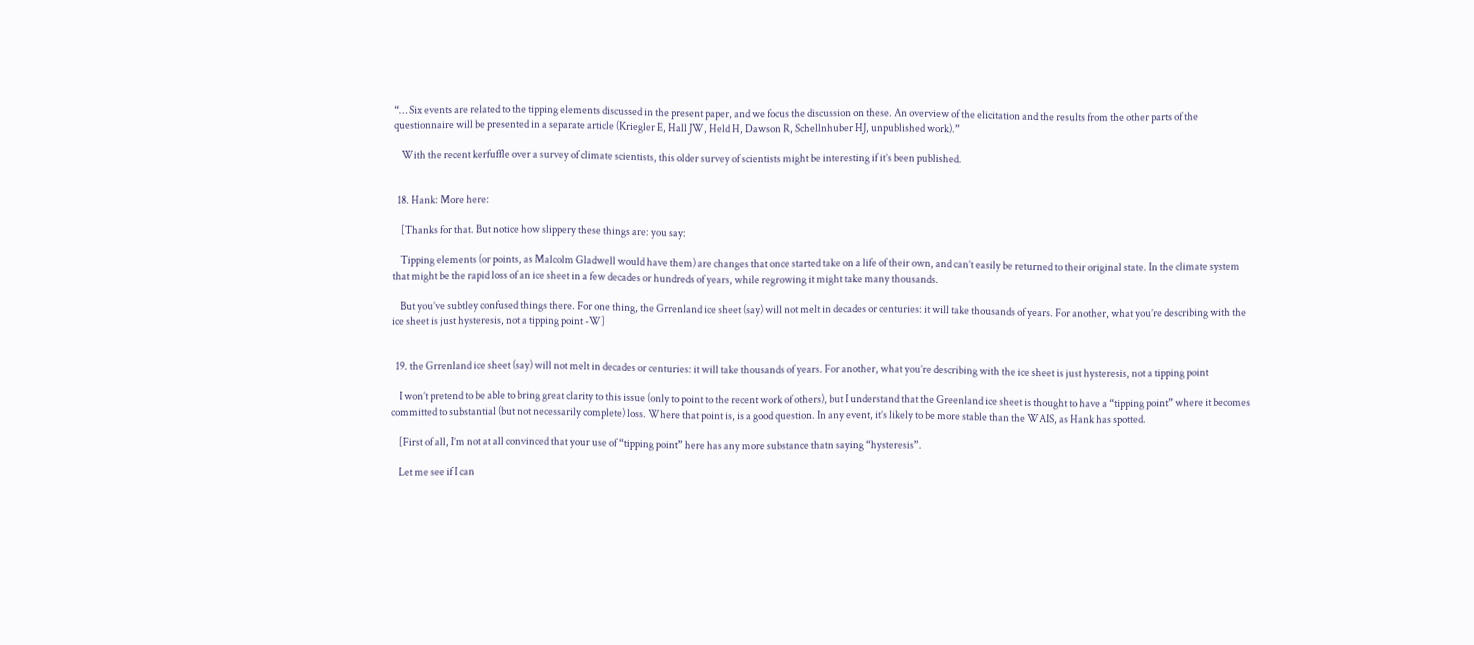“… Six events are related to the tipping elements discussed in the present paper, and we focus the discussion on these. An overview of the elicitation and the results from the other parts of the questionnaire will be presented in a separate article (Kriegler E, Hall JW, Held H, Dawson R, Schellnhuber HJ, unpublished work).”

    With the recent kerfuffle over a survey of climate scientists, this older survey of scientists might be interesting if it’s been published.


  18. Hank: More here:

    [Thanks for that. But notice how slippery these things are: you say:

    Tipping elements (or points, as Malcolm Gladwell would have them) are changes that once started take on a life of their own, and can’t easily be returned to their original state. In the climate system that might be the rapid loss of an ice sheet in a few decades or hundreds of years, while regrowing it might take many thousands.

    But you’ve subtley confused things there. For one thing, the Grrenland ice sheet (say) will not melt in decades or centuries: it will take thousands of years. For another, what you’re describing with the ice sheet is just hysteresis, not a tipping point -W]


  19. the Grrenland ice sheet (say) will not melt in decades or centuries: it will take thousands of years. For another, what you’re describing with the ice sheet is just hysteresis, not a tipping point

    I won’t pretend to be able to bring great clarity to this issue (only to point to the recent work of others), but I understand that the Greenland ice sheet is thought to have a “tipping point” where it becomes committed to substantial (but not necessarily complete) loss. Where that point is, is a good question. In any event, it’s likely to be more stable than the WAIS, as Hank has spotted.

    [First of all, I’m not at all convinced that your use of “tipping point” here has any more substance thatn saying “hysteresis”.

    Let me see if I can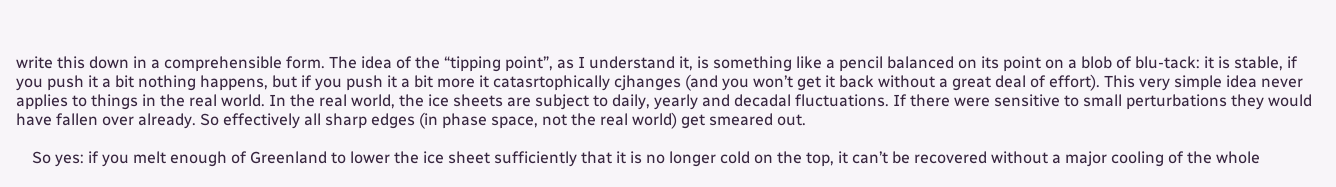write this down in a comprehensible form. The idea of the “tipping point”, as I understand it, is something like a pencil balanced on its point on a blob of blu-tack: it is stable, if you push it a bit nothing happens, but if you push it a bit more it catasrtophically cjhanges (and you won’t get it back without a great deal of effort). This very simple idea never applies to things in the real world. In the real world, the ice sheets are subject to daily, yearly and decadal fluctuations. If there were sensitive to small perturbations they would have fallen over already. So effectively all sharp edges (in phase space, not the real world) get smeared out.

    So yes: if you melt enough of Greenland to lower the ice sheet sufficiently that it is no longer cold on the top, it can’t be recovered without a major cooling of the whole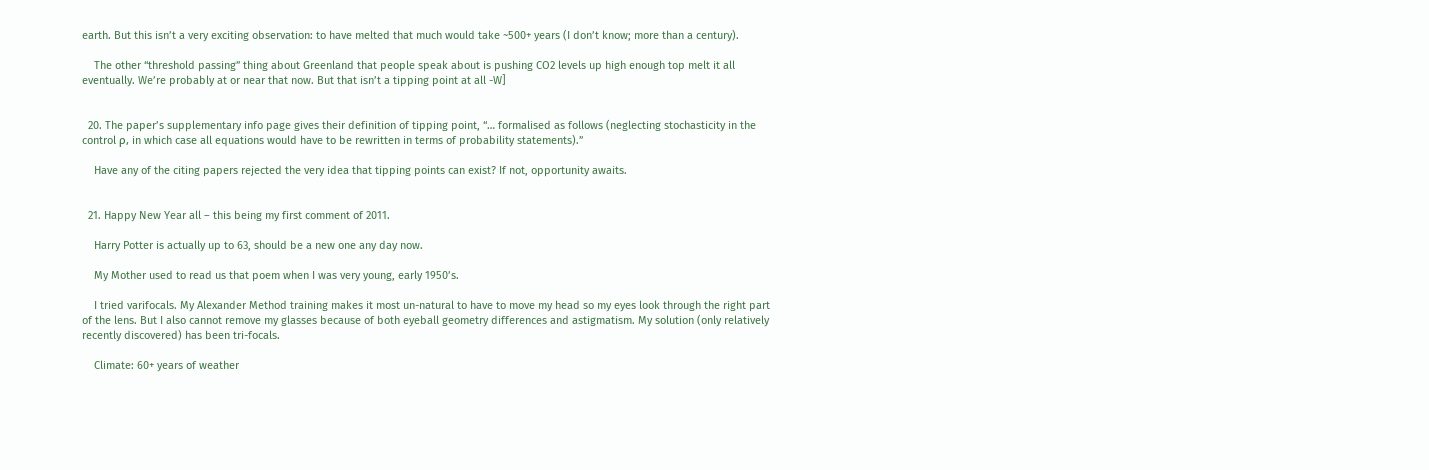earth. But this isn’t a very exciting observation: to have melted that much would take ~500+ years (I don’t know; more than a century).

    The other “threshold passing” thing about Greenland that people speak about is pushing CO2 levels up high enough top melt it all eventually. We’re probably at or near that now. But that isn’t a tipping point at all -W]


  20. The paper’s supplementary info page gives their definition of tipping point, “… formalised as follows (neglecting stochasticity in the control ρ, in which case all equations would have to be rewritten in terms of probability statements).”

    Have any of the citing papers rejected the very idea that tipping points can exist? If not, opportunity awaits.


  21. Happy New Year all – this being my first comment of 2011.

    Harry Potter is actually up to 63, should be a new one any day now.

    My Mother used to read us that poem when I was very young, early 1950’s.

    I tried varifocals. My Alexander Method training makes it most un-natural to have to move my head so my eyes look through the right part of the lens. But I also cannot remove my glasses because of both eyeball geometry differences and astigmatism. My solution (only relatively recently discovered) has been tri-focals.

    Climate: 60+ years of weather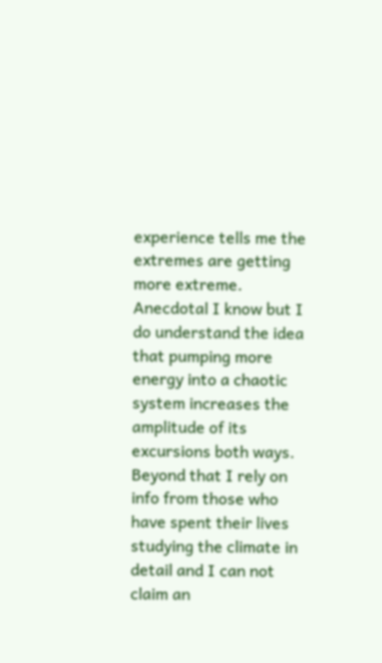experience tells me the extremes are getting more extreme. Anecdotal I know but I do understand the idea that pumping more energy into a chaotic system increases the amplitude of its excursions both ways. Beyond that I rely on info from those who have spent their lives studying the climate in detail and I can not claim an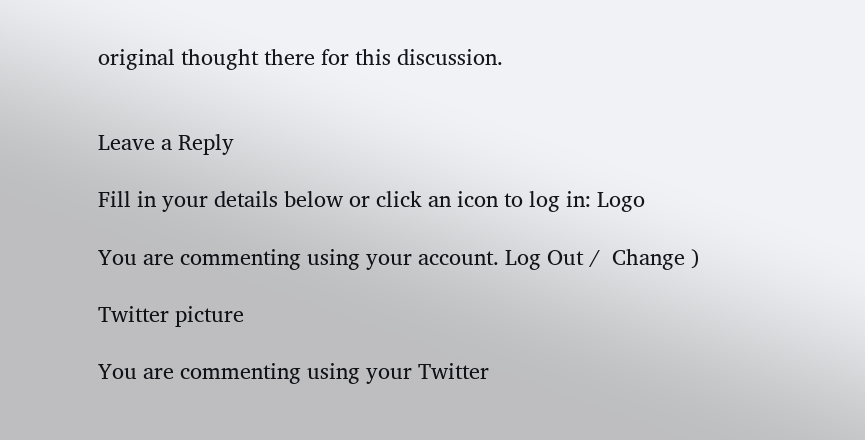original thought there for this discussion.


Leave a Reply

Fill in your details below or click an icon to log in: Logo

You are commenting using your account. Log Out /  Change )

Twitter picture

You are commenting using your Twitter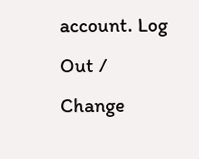account. Log Out /  Change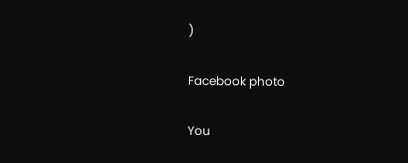)

Facebook photo

You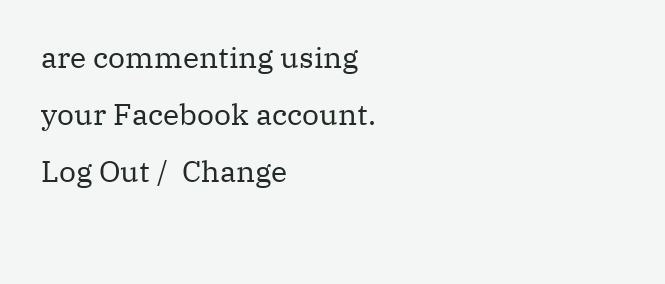are commenting using your Facebook account. Log Out /  Change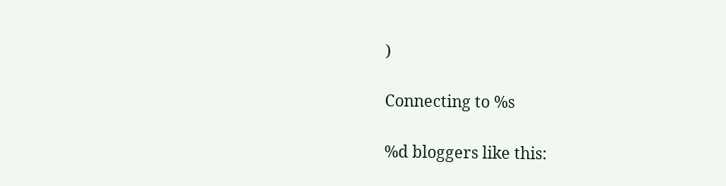)

Connecting to %s

%d bloggers like this: